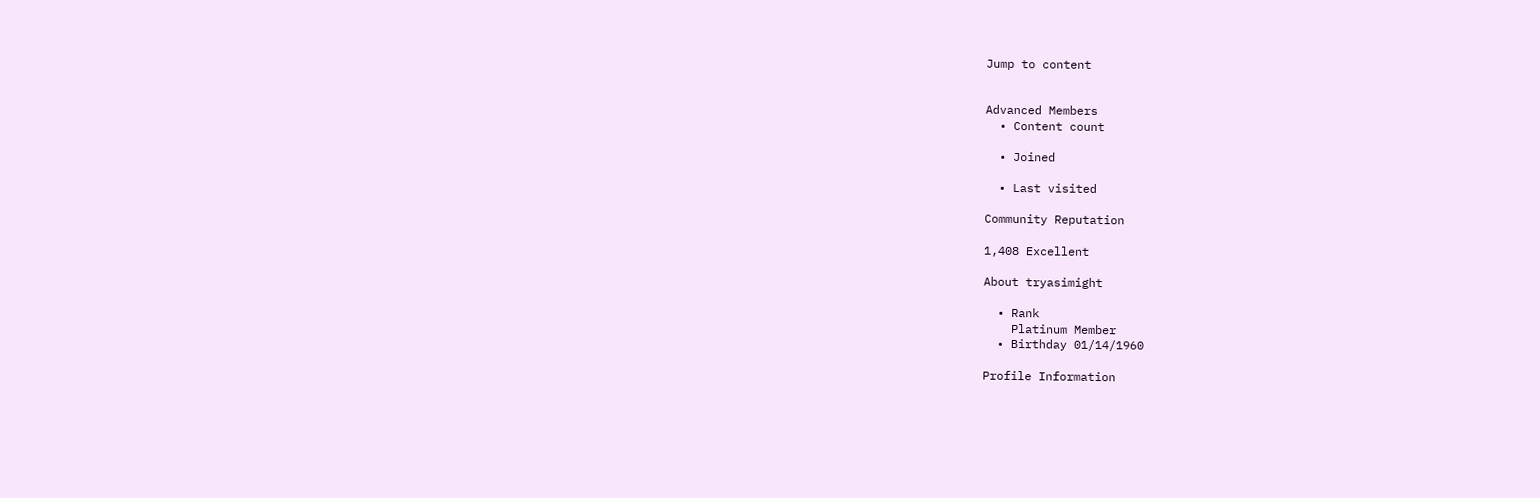Jump to content


Advanced Members
  • Content count

  • Joined

  • Last visited

Community Reputation

1,408 Excellent

About tryasimight

  • Rank
    Platinum Member
  • Birthday 01/14/1960

Profile Information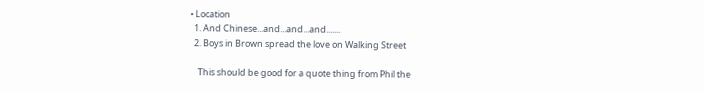• Location
  1. And Chinese...and...and...and.......
  2. Boys in Brown spread the love on Walking Street

    This should be good for a quote thing from Phil the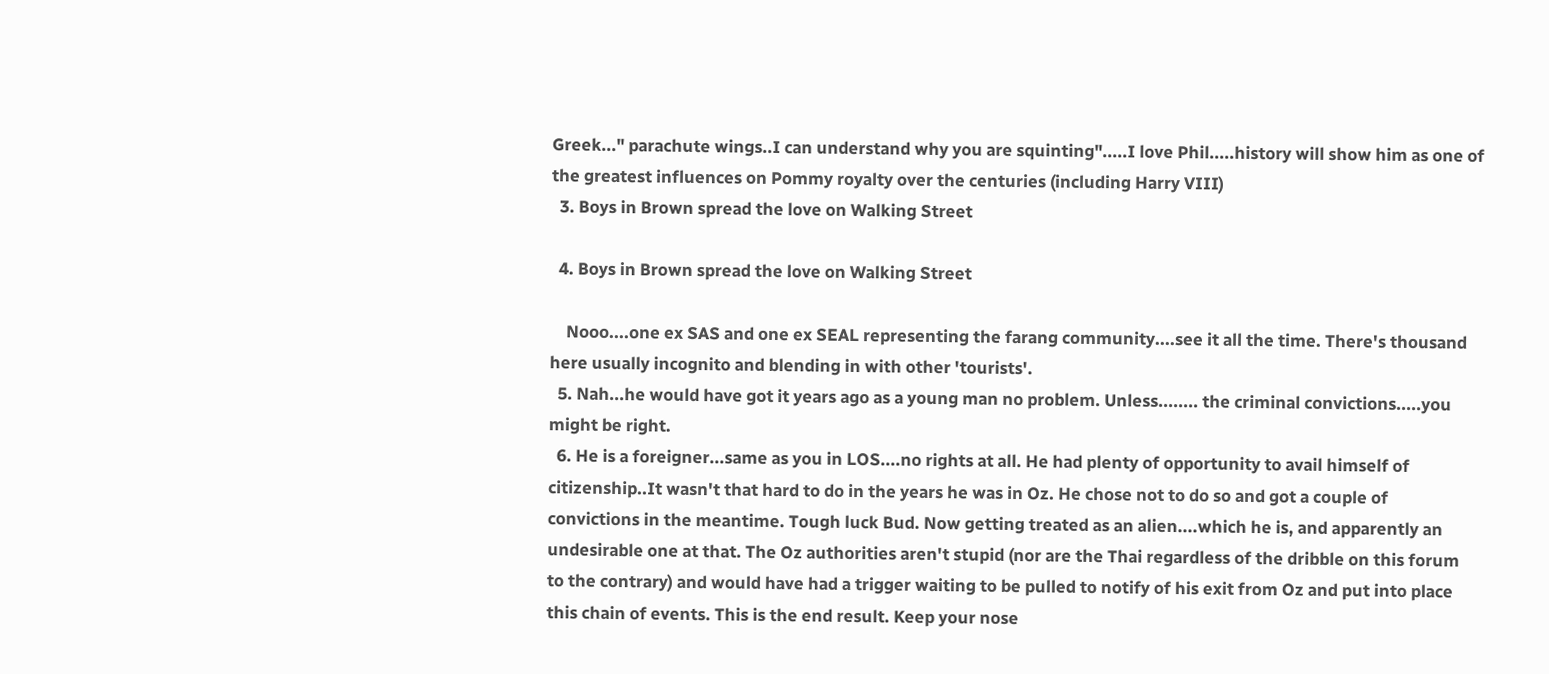Greek..." parachute wings..I can understand why you are squinting".....I love Phil.....history will show him as one of the greatest influences on Pommy royalty over the centuries (including Harry VIII)
  3. Boys in Brown spread the love on Walking Street

  4. Boys in Brown spread the love on Walking Street

    Nooo....one ex SAS and one ex SEAL representing the farang community....see it all the time. There's thousand here usually incognito and blending in with other 'tourists'.
  5. Nah...he would have got it years ago as a young man no problem. Unless........ the criminal convictions.....you might be right.
  6. He is a foreigner...same as you in LOS....no rights at all. He had plenty of opportunity to avail himself of citizenship..It wasn't that hard to do in the years he was in Oz. He chose not to do so and got a couple of convictions in the meantime. Tough luck Bud. Now getting treated as an alien....which he is, and apparently an undesirable one at that. The Oz authorities aren't stupid (nor are the Thai regardless of the dribble on this forum to the contrary) and would have had a trigger waiting to be pulled to notify of his exit from Oz and put into place this chain of events. This is the end result. Keep your nose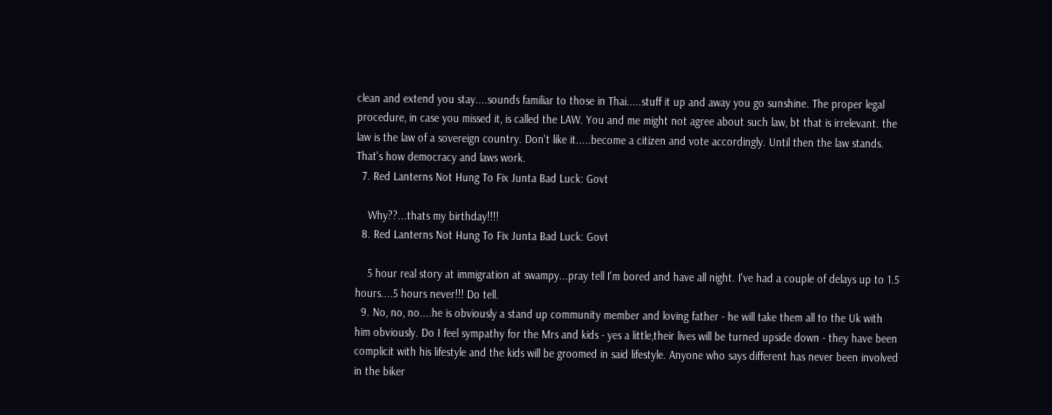clean and extend you stay....sounds familiar to those in Thai.....stuff it up and away you go sunshine. The proper legal procedure, in case you missed it, is called the LAW. You and me might not agree about such law, bt that is irrelevant. the law is the law of a sovereign country. Don't like it.....become a citizen and vote accordingly. Until then the law stands. That's how democracy and laws work.
  7. Red Lanterns Not Hung To Fix Junta Bad Luck: Govt

    Why??...thats my birthday!!!!
  8. Red Lanterns Not Hung To Fix Junta Bad Luck: Govt

    5 hour real story at immigration at swampy...pray tell I'm bored and have all night. I've had a couple of delays up to 1.5 hours....5 hours never!!! Do tell.
  9. No, no, no....he is obviously a stand up community member and loving father - he will take them all to the Uk with him obviously. Do I feel sympathy for the Mrs and kids - yes a little,their lives will be turned upside down - they have been complicit with his lifestyle and the kids will be groomed in said lifestyle. Anyone who says different has never been involved in the biker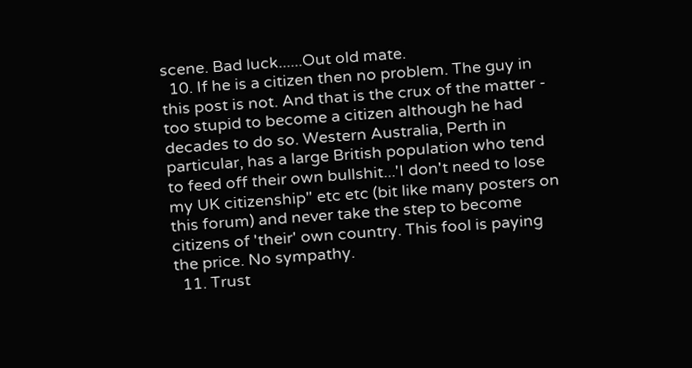scene. Bad luck......Out old mate.
  10. If he is a citizen then no problem. The guy in this post is not. And that is the crux of the matter - too stupid to become a citizen although he had decades to do so. Western Australia, Perth in particular, has a large British population who tend to feed off their own bullshit...'I don't need to lose my UK citizenship" etc etc (bit like many posters on this forum) and never take the step to become citizens of 'their' own country. This fool is paying the price. No sympathy.
  11. Trust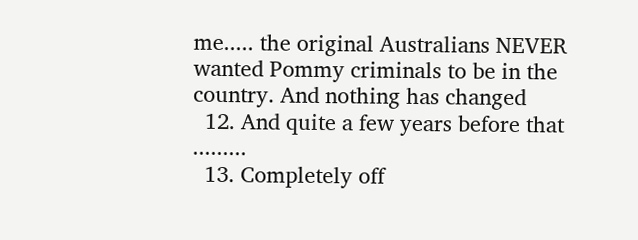me..... the original Australians NEVER wanted Pommy criminals to be in the country. And nothing has changed
  12. And quite a few years before that .........
  13. Completely off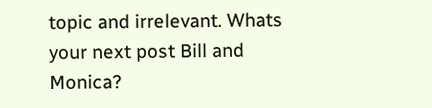topic and irrelevant. Whats your next post Bill and Monica?